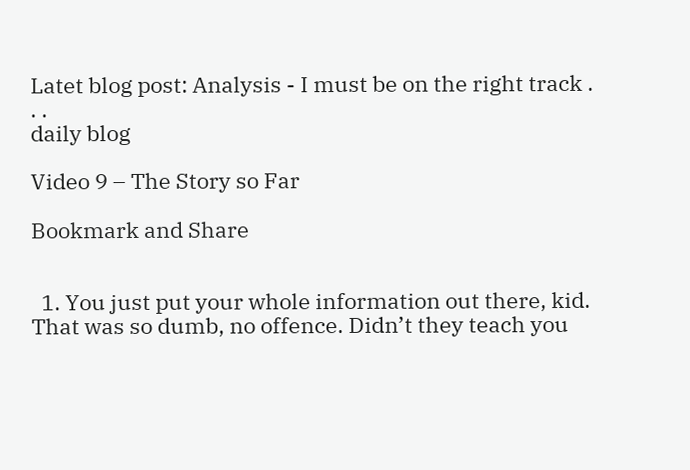Latet blog post: Analysis - I must be on the right track . . .
daily blog

Video 9 – The Story so Far

Bookmark and Share


  1. You just put your whole information out there, kid. That was so dumb, no offence. Didn’t they teach you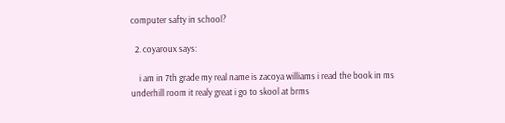computer safty in school?

  2. coyaroux says:

    i am in 7th grade my real name is zacoya williams i read the book in ms underhill room it realy great i go to skool at brms